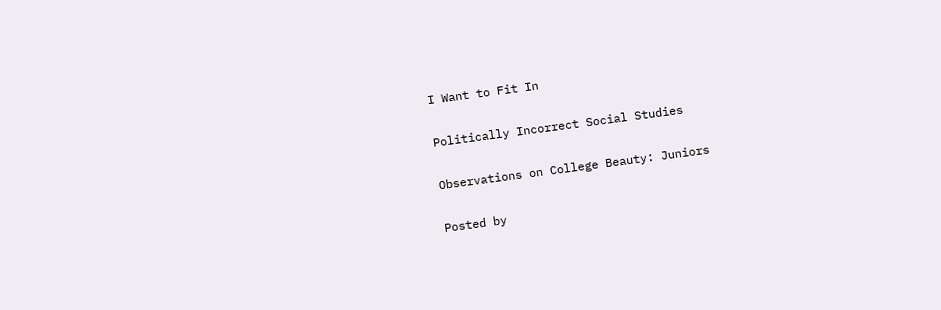I Want to Fit In

Politically Incorrect Social Studies

Observations on College Beauty: Juniors

Posted by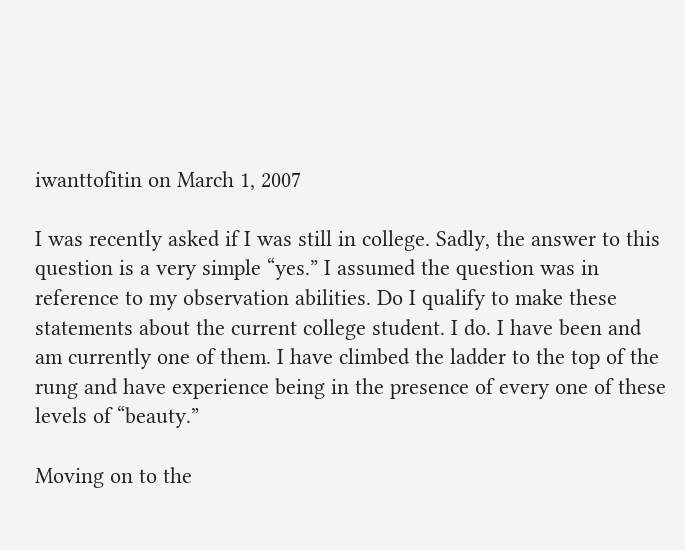iwanttofitin on March 1, 2007

I was recently asked if I was still in college. Sadly, the answer to this question is a very simple “yes.” I assumed the question was in reference to my observation abilities. Do I qualify to make these statements about the current college student. I do. I have been and am currently one of them. I have climbed the ladder to the top of the rung and have experience being in the presence of every one of these levels of “beauty.”

Moving on to the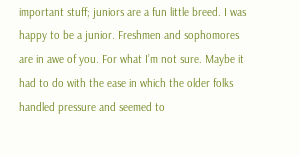important stuff; juniors are a fun little breed. I was happy to be a junior. Freshmen and sophomores are in awe of you. For what I’m not sure. Maybe it had to do with the ease in which the older folks handled pressure and seemed to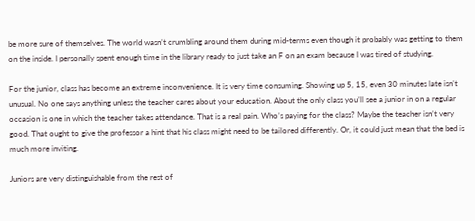be more sure of themselves. The world wasn’t crumbling around them during mid-terms even though it probably was getting to them on the inside. I personally spent enough time in the library ready to just take an F on an exam because I was tired of studying.

For the junior, class has become an extreme inconvenience. It is very time consuming. Showing up 5, 15, even 30 minutes late isn’t unusual. No one says anything unless the teacher cares about your education. About the only class you’ll see a junior in on a regular occasion is one in which the teacher takes attendance. That is a real pain. Who’s paying for the class? Maybe the teacher isn’t very good. That ought to give the professor a hint that his class might need to be tailored differently. Or, it could just mean that the bed is much more inviting.

Juniors are very distinguishable from the rest of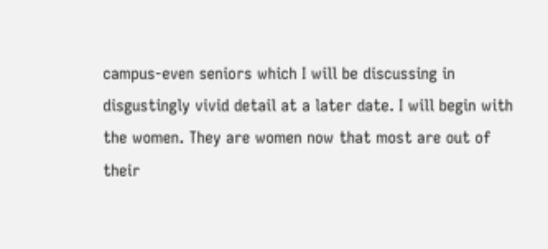campus-even seniors which I will be discussing in disgustingly vivid detail at a later date. I will begin with the women. They are women now that most are out of their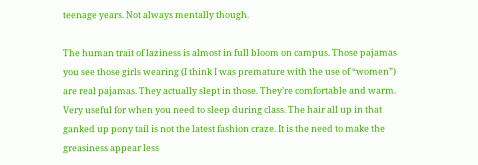teenage years. Not always mentally though.

The human trait of laziness is almost in full bloom on campus. Those pajamas you see those girls wearing (I think I was premature with the use of “women”) are real pajamas. They actually slept in those. They’re comfortable and warm. Very useful for when you need to sleep during class. The hair all up in that ganked up pony tail is not the latest fashion craze. It is the need to make the greasiness appear less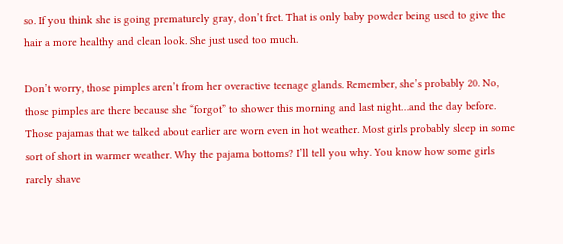so. If you think she is going prematurely gray, don’t fret. That is only baby powder being used to give the hair a more healthy and clean look. She just used too much.

Don’t worry, those pimples aren’t from her overactive teenage glands. Remember, she’s probably 20. No, those pimples are there because she “forgot” to shower this morning and last night…and the day before. Those pajamas that we talked about earlier are worn even in hot weather. Most girls probably sleep in some sort of short in warmer weather. Why the pajama bottoms? I’ll tell you why. You know how some girls rarely shave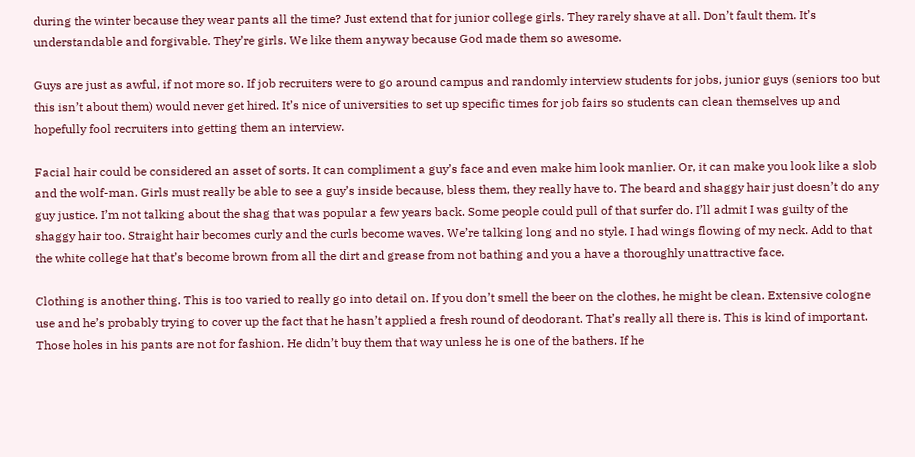during the winter because they wear pants all the time? Just extend that for junior college girls. They rarely shave at all. Don’t fault them. It’s understandable and forgivable. They’re girls. We like them anyway because God made them so awesome.

Guys are just as awful, if not more so. If job recruiters were to go around campus and randomly interview students for jobs, junior guys (seniors too but this isn’t about them) would never get hired. It’s nice of universities to set up specific times for job fairs so students can clean themselves up and hopefully fool recruiters into getting them an interview.

Facial hair could be considered an asset of sorts. It can compliment a guy’s face and even make him look manlier. Or, it can make you look like a slob and the wolf-man. Girls must really be able to see a guy’s inside because, bless them, they really have to. The beard and shaggy hair just doesn’t do any guy justice. I’m not talking about the shag that was popular a few years back. Some people could pull of that surfer do. I’ll admit I was guilty of the shaggy hair too. Straight hair becomes curly and the curls become waves. We’re talking long and no style. I had wings flowing of my neck. Add to that the white college hat that’s become brown from all the dirt and grease from not bathing and you a have a thoroughly unattractive face.

Clothing is another thing. This is too varied to really go into detail on. If you don’t smell the beer on the clothes, he might be clean. Extensive cologne use and he’s probably trying to cover up the fact that he hasn’t applied a fresh round of deodorant. That’s really all there is. This is kind of important. Those holes in his pants are not for fashion. He didn’t buy them that way unless he is one of the bathers. If he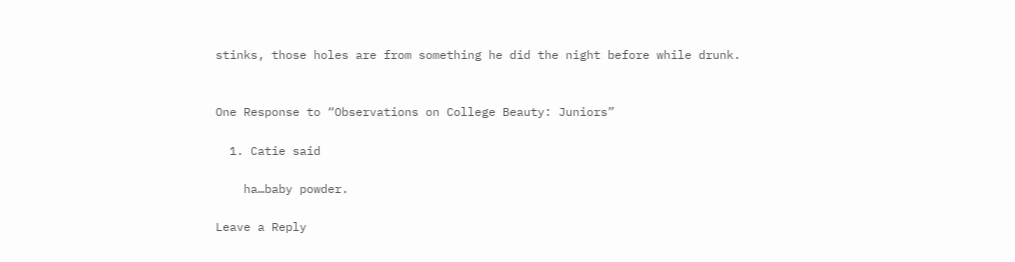stinks, those holes are from something he did the night before while drunk.


One Response to “Observations on College Beauty: Juniors”

  1. Catie said

    ha…baby powder.

Leave a Reply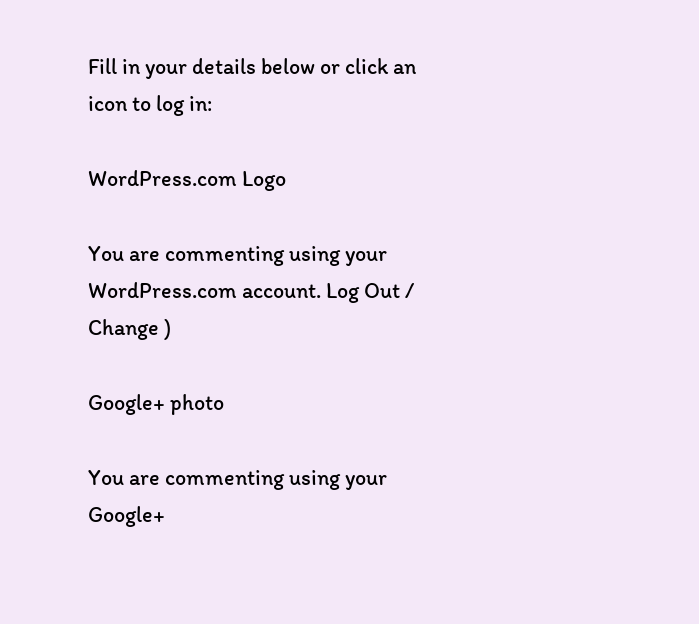Fill in your details below or click an icon to log in:

WordPress.com Logo

You are commenting using your WordPress.com account. Log Out /  Change )

Google+ photo

You are commenting using your Google+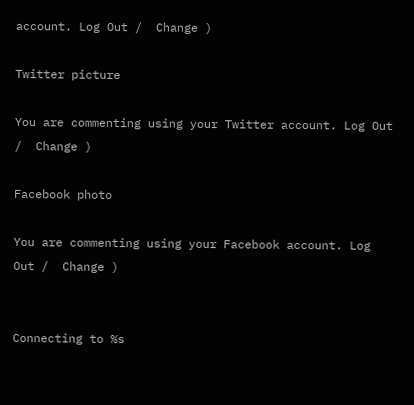account. Log Out /  Change )

Twitter picture

You are commenting using your Twitter account. Log Out /  Change )

Facebook photo

You are commenting using your Facebook account. Log Out /  Change )


Connecting to %s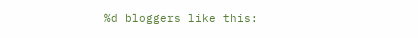%d bloggers like this: